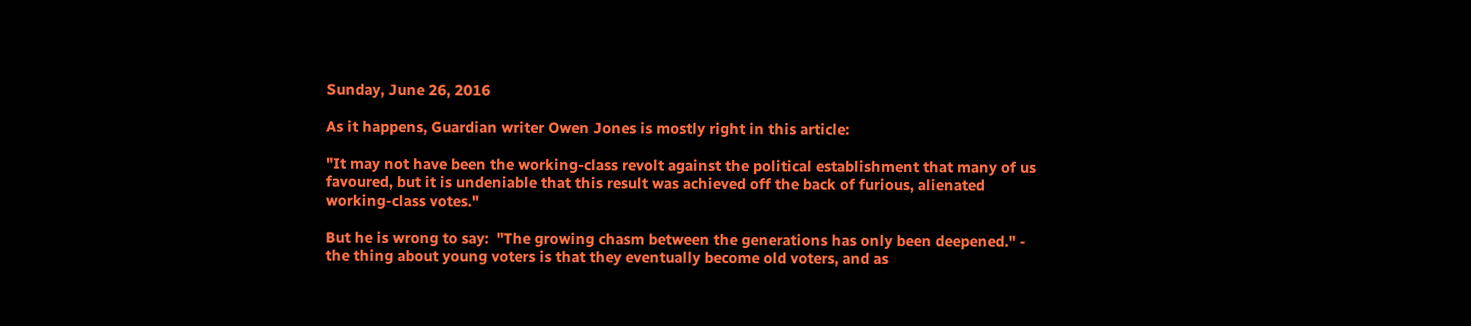Sunday, June 26, 2016

As it happens, Guardian writer Owen Jones is mostly right in this article:

"It may not have been the working-class revolt against the political establishment that many of us favoured, but it is undeniable that this result was achieved off the back of furious, alienated working-class votes."

But he is wrong to say:  "The growing chasm between the generations has only been deepened." - the thing about young voters is that they eventually become old voters, and as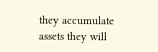they accumulate assets they will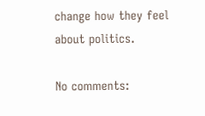change how they feel about politics.

No comments: